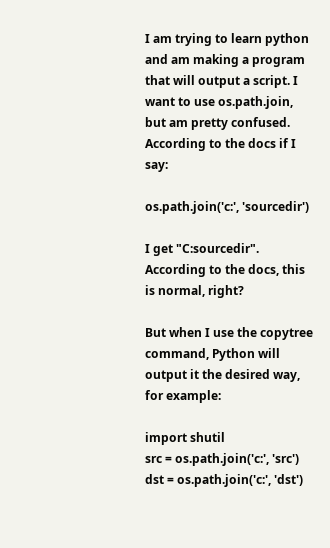I am trying to learn python and am making a program that will output a script. I want to use os.path.join, but am pretty confused. According to the docs if I say:

os.path.join('c:', 'sourcedir')

I get "C:sourcedir". According to the docs, this is normal, right?

But when I use the copytree command, Python will output it the desired way, for example:

import shutil
src = os.path.join('c:', 'src')
dst = os.path.join('c:', 'dst')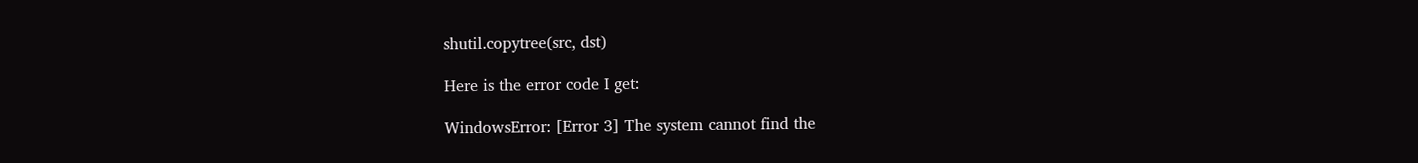shutil.copytree(src, dst)

Here is the error code I get:

WindowsError: [Error 3] The system cannot find the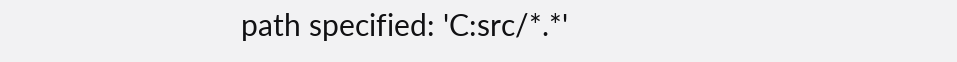path specified: 'C:src/*.*'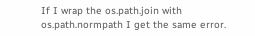If I wrap the os.path.join with os.path.normpath I get the same error.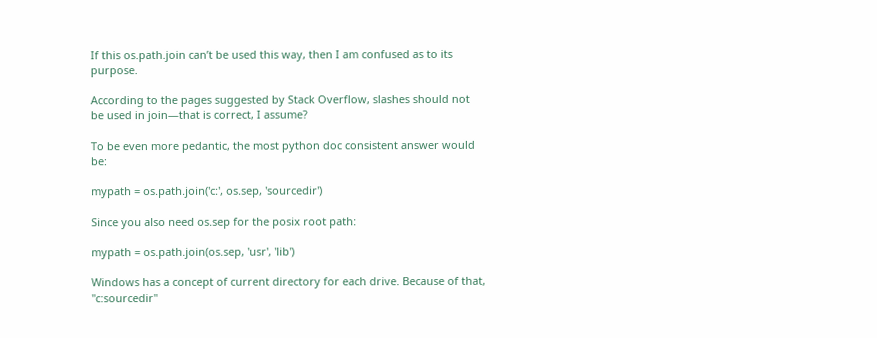If this os.path.join can’t be used this way, then I am confused as to its purpose.

According to the pages suggested by Stack Overflow, slashes should not be used in join—that is correct, I assume?

To be even more pedantic, the most python doc consistent answer would be:

mypath = os.path.join('c:', os.sep, 'sourcedir')

Since you also need os.sep for the posix root path:

mypath = os.path.join(os.sep, 'usr', 'lib')

Windows has a concept of current directory for each drive. Because of that, "c:sourcedir"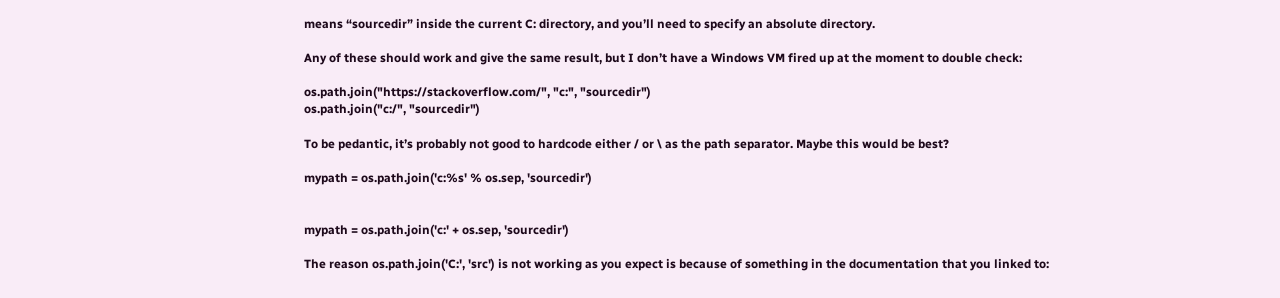means “sourcedir” inside the current C: directory, and you’ll need to specify an absolute directory.

Any of these should work and give the same result, but I don’t have a Windows VM fired up at the moment to double check:

os.path.join("https://stackoverflow.com/", "c:", "sourcedir")
os.path.join("c:/", "sourcedir")

To be pedantic, it’s probably not good to hardcode either / or \ as the path separator. Maybe this would be best?

mypath = os.path.join('c:%s' % os.sep, 'sourcedir')


mypath = os.path.join('c:' + os.sep, 'sourcedir')

The reason os.path.join('C:', 'src') is not working as you expect is because of something in the documentation that you linked to: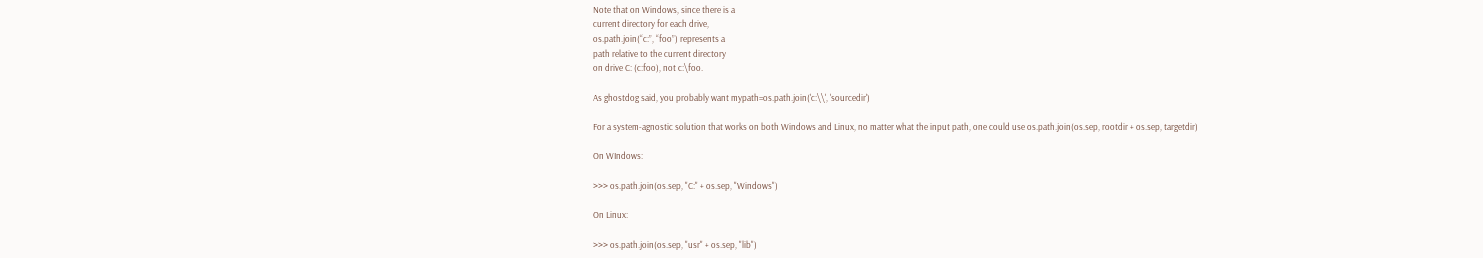Note that on Windows, since there is a
current directory for each drive,
os.path.join(“c:”, “foo”) represents a
path relative to the current directory
on drive C: (c:foo), not c:\foo.

As ghostdog said, you probably want mypath=os.path.join('c:\\', 'sourcedir')

For a system-agnostic solution that works on both Windows and Linux, no matter what the input path, one could use os.path.join(os.sep, rootdir + os.sep, targetdir)

On WIndows:

>>> os.path.join(os.sep, "C:" + os.sep, "Windows")

On Linux:

>>> os.path.join(os.sep, "usr" + os.sep, "lib")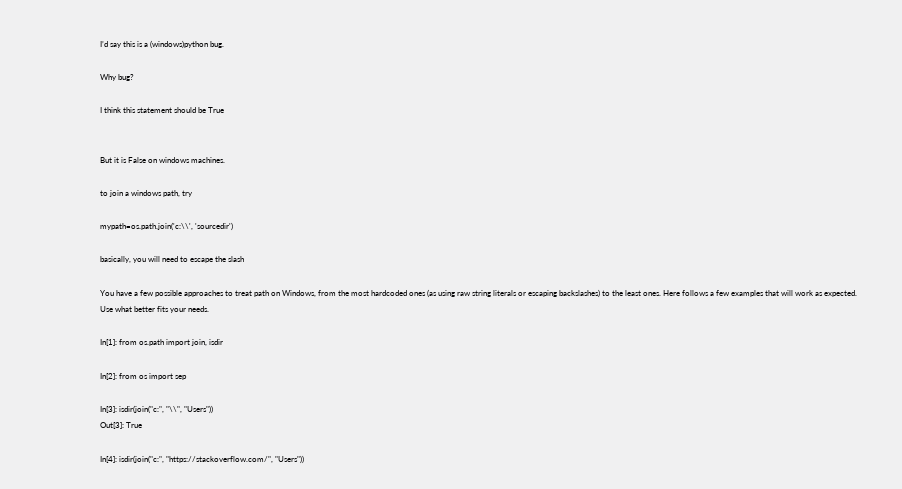I’d say this is a (windows)python bug.

Why bug?

I think this statement should be True


But it is False on windows machines.

to join a windows path, try

mypath=os.path.join('c:\\', 'sourcedir')

basically, you will need to escape the slash

You have a few possible approaches to treat path on Windows, from the most hardcoded ones (as using raw string literals or escaping backslashes) to the least ones. Here follows a few examples that will work as expected. Use what better fits your needs.

In[1]: from os.path import join, isdir

In[2]: from os import sep

In[3]: isdir(join("c:", "\\", "Users"))
Out[3]: True

In[4]: isdir(join("c:", "https://stackoverflow.com/", "Users"))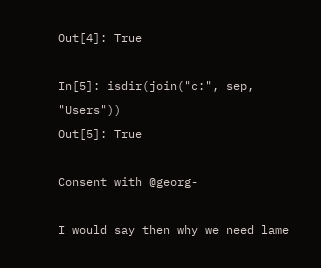Out[4]: True

In[5]: isdir(join("c:", sep, "Users"))
Out[5]: True

Consent with @georg-

I would say then why we need lame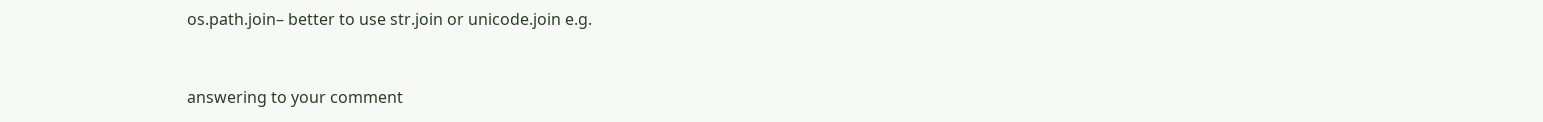os.path.join– better to use str.join or unicode.join e.g.


answering to your comment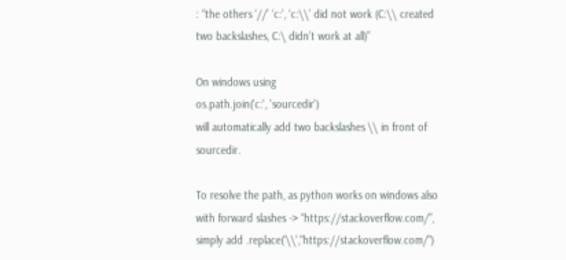: “the others ‘//’ ‘c:’, ‘c:\\’ did not work (C:\\ created two backslashes, C:\ didn’t work at all)”

On windows using
os.path.join('c:', 'sourcedir')
will automatically add two backslashes \\ in front of sourcedir.

To resolve the path, as python works on windows also with forward slashes -> “https://stackoverflow.com/”, simply add .replace('\\',"https://stackoverflow.com/")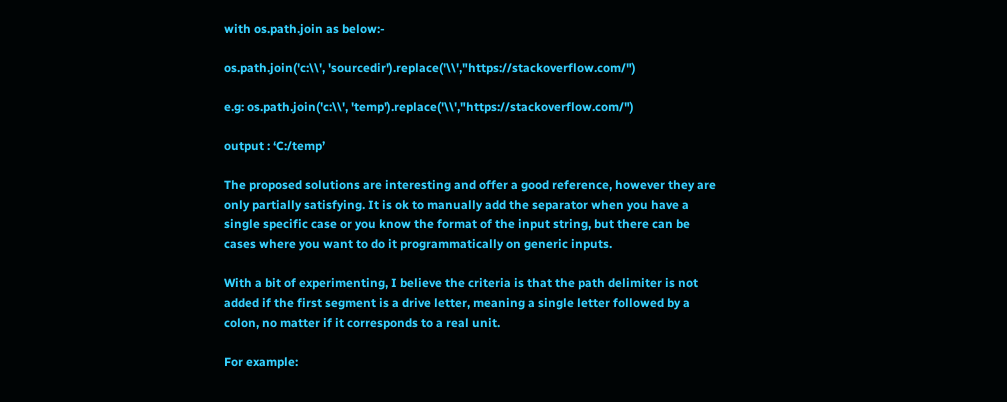with os.path.join as below:-

os.path.join('c:\\', 'sourcedir').replace('\\',"https://stackoverflow.com/")

e.g: os.path.join('c:\\', 'temp').replace('\\',"https://stackoverflow.com/")

output : ‘C:/temp’

The proposed solutions are interesting and offer a good reference, however they are only partially satisfying. It is ok to manually add the separator when you have a single specific case or you know the format of the input string, but there can be cases where you want to do it programmatically on generic inputs.

With a bit of experimenting, I believe the criteria is that the path delimiter is not added if the first segment is a drive letter, meaning a single letter followed by a colon, no matter if it corresponds to a real unit.

For example: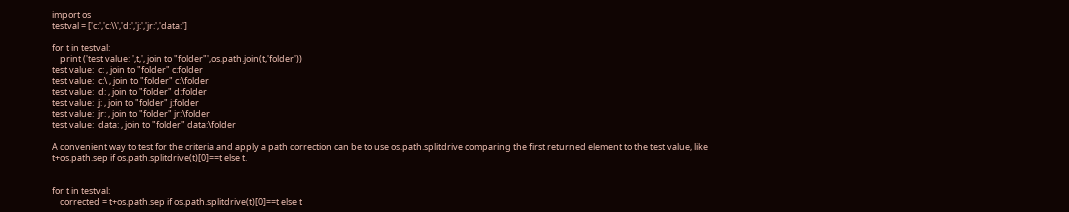import os
testval = ['c:','c:\\','d:','j:','jr:','data:']

for t in testval:
    print ('test value: ',t,', join to "folder"',os.path.join(t,'folder'))
test value:  c: , join to "folder" c:folder
test value:  c:\ , join to "folder" c:\folder
test value:  d: , join to "folder" d:folder
test value:  j: , join to "folder" j:folder
test value:  jr: , join to "folder" jr:\folder
test value:  data: , join to "folder" data:\folder

A convenient way to test for the criteria and apply a path correction can be to use os.path.splitdrive comparing the first returned element to the test value, like t+os.path.sep if os.path.splitdrive(t)[0]==t else t.


for t in testval:
    corrected = t+os.path.sep if os.path.splitdrive(t)[0]==t else t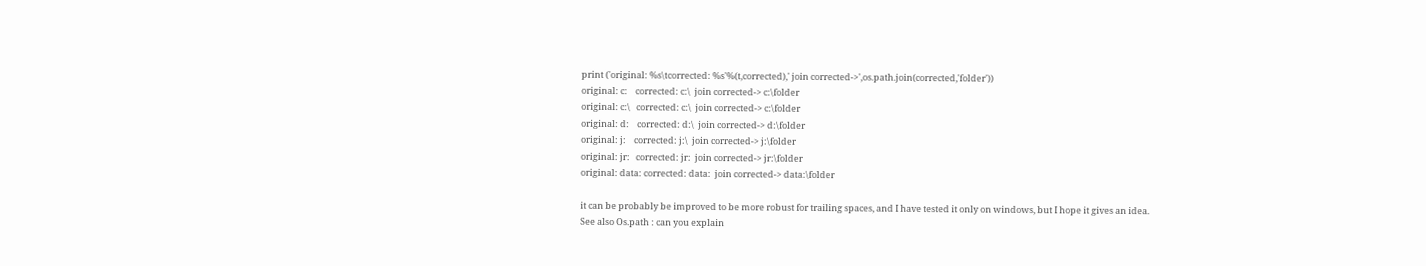print ('original: %s\tcorrected: %s'%(t,corrected),' join corrected->',os.path.join(corrected,'folder'))
original: c:    corrected: c:\  join corrected-> c:\folder
original: c:\   corrected: c:\  join corrected-> c:\folder
original: d:    corrected: d:\  join corrected-> d:\folder
original: j:    corrected: j:\  join corrected-> j:\folder
original: jr:   corrected: jr:  join corrected-> jr:\folder
original: data: corrected: data:  join corrected-> data:\folder

it can be probably be improved to be more robust for trailing spaces, and I have tested it only on windows, but I hope it gives an idea.
See also Os.path : can you explain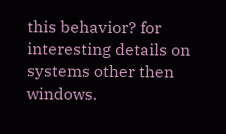this behavior? for interesting details on systems other then windows.